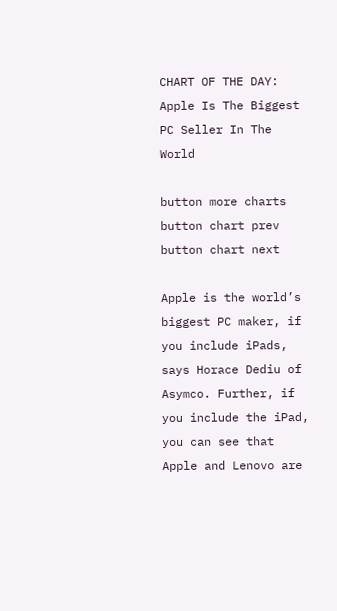CHART OF THE DAY: Apple Is The Biggest PC Seller In The World

button more charts
button chart prev
button chart next

Apple is the world’s biggest PC maker, if you include iPads, says Horace Dediu of Asymco. Further, if you include the iPad, you can see that Apple and Lenovo are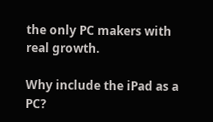the only PC makers with real growth.

Why include the iPad as a PC?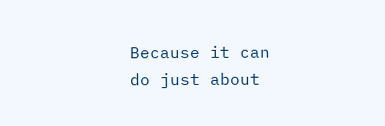Because it can do just about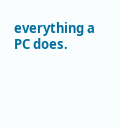everything a PC does.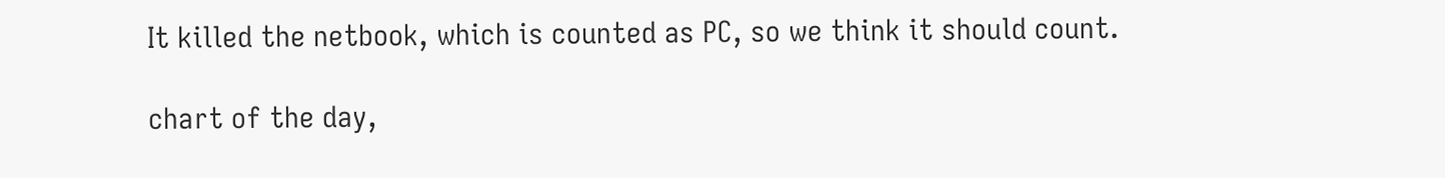It killed the netbook, which is counted as PC, so we think it should count.

chart of the day,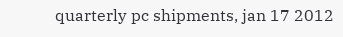quarterly pc shipments, jan 17 2012